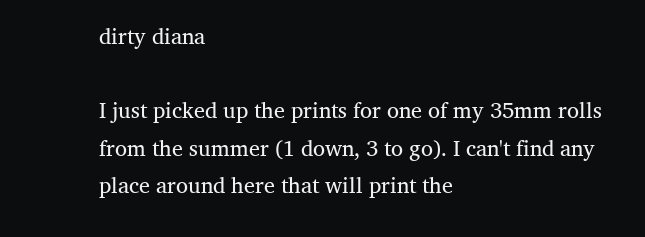dirty diana

I just picked up the prints for one of my 35mm rolls from the summer (1 down, 3 to go). I can't find any place around here that will print the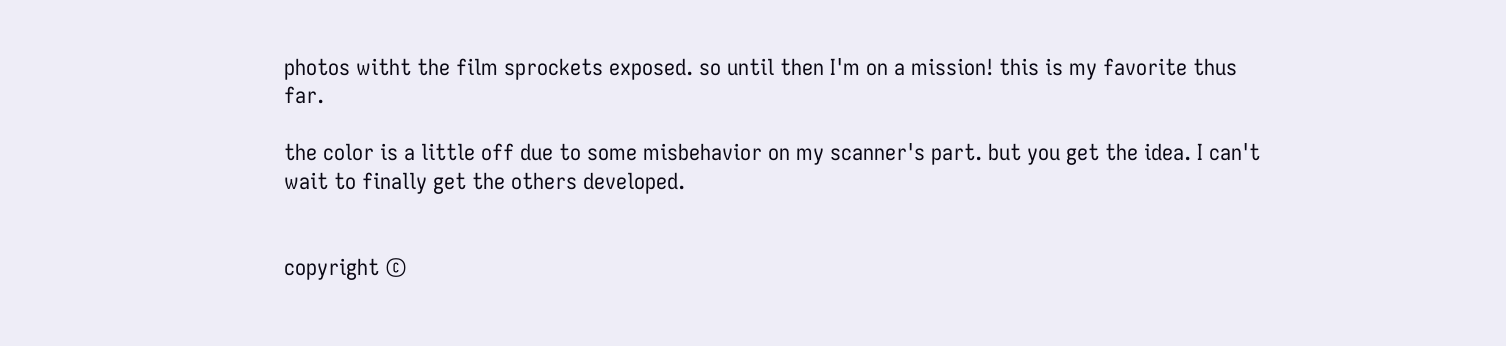photos witht the film sprockets exposed. so until then I'm on a mission! this is my favorite thus far.

the color is a little off due to some misbehavior on my scanner's part. but you get the idea. I can't wait to finally get the others developed.


copyright ©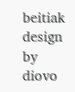beitiak
design by diovo